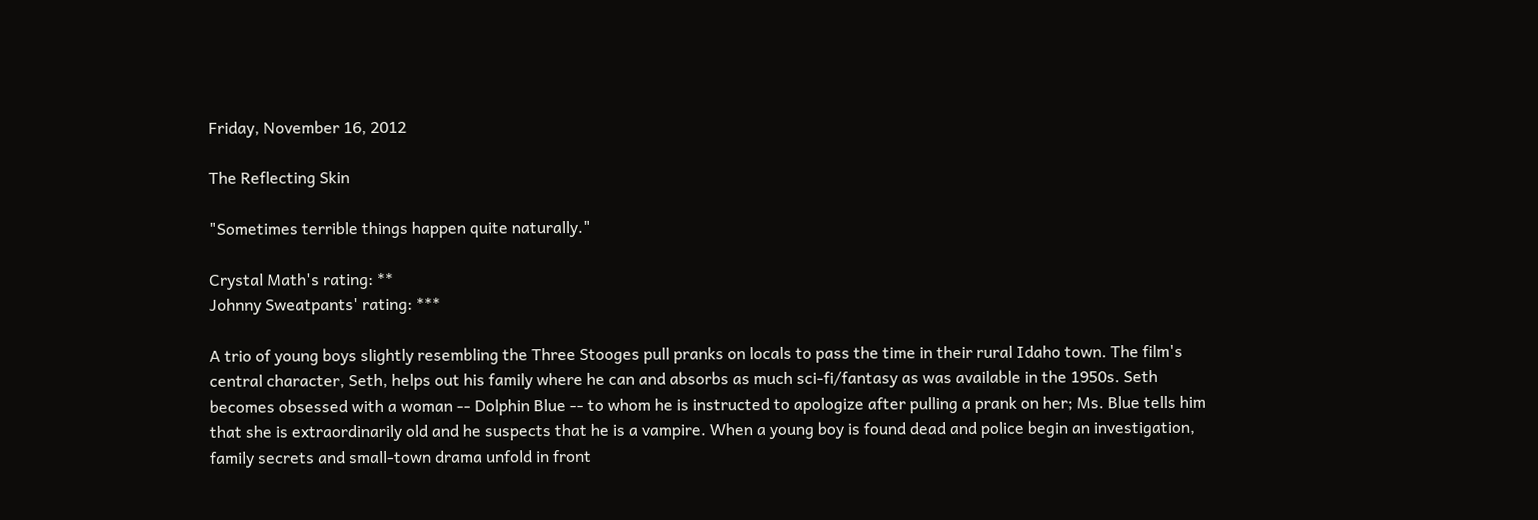Friday, November 16, 2012

The Reflecting Skin

"Sometimes terrible things happen quite naturally."

Crystal Math's rating: **
Johnny Sweatpants' rating: ***

A trio of young boys slightly resembling the Three Stooges pull pranks on locals to pass the time in their rural Idaho town. The film's central character, Seth, helps out his family where he can and absorbs as much sci-fi/fantasy as was available in the 1950s. Seth becomes obsessed with a woman -- Dolphin Blue -- to whom he is instructed to apologize after pulling a prank on her; Ms. Blue tells him that she is extraordinarily old and he suspects that he is a vampire. When a young boy is found dead and police begin an investigation, family secrets and small-town drama unfold in front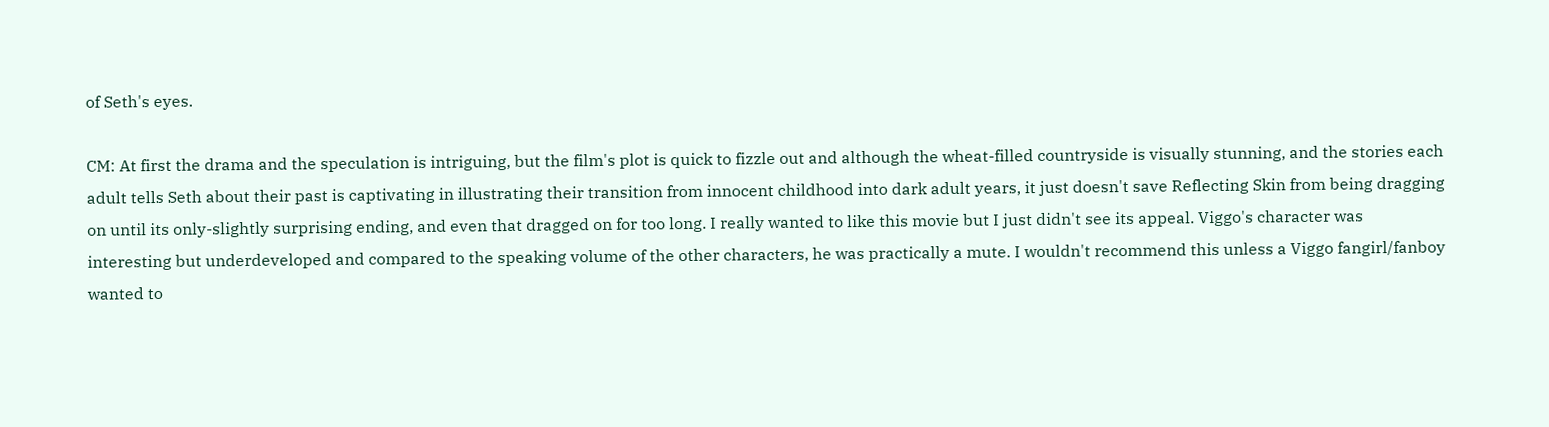of Seth's eyes.

CM: At first the drama and the speculation is intriguing, but the film's plot is quick to fizzle out and although the wheat-filled countryside is visually stunning, and the stories each adult tells Seth about their past is captivating in illustrating their transition from innocent childhood into dark adult years, it just doesn't save Reflecting Skin from being dragging on until its only-slightly surprising ending, and even that dragged on for too long. I really wanted to like this movie but I just didn't see its appeal. Viggo's character was interesting but underdeveloped and compared to the speaking volume of the other characters, he was practically a mute. I wouldn't recommend this unless a Viggo fangirl/fanboy wanted to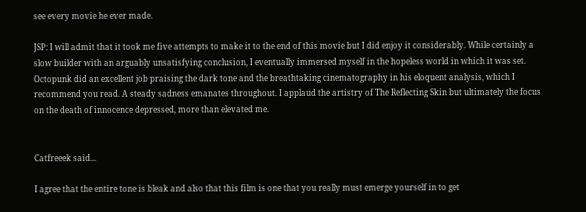see every movie he ever made.

JSP: I will admit that it took me five attempts to make it to the end of this movie but I did enjoy it considerably. While certainly a slow builder with an arguably unsatisfying conclusion, I eventually immersed myself in the hopeless world in which it was set. Octopunk did an excellent job praising the dark tone and the breathtaking cinematography in his eloquent analysis, which I recommend you read. A steady sadness emanates throughout. I applaud the artistry of The Reflecting Skin but ultimately the focus on the death of innocence depressed, more than elevated me.


Catfreeek said...

I agree that the entire tone is bleak and also that this film is one that you really must emerge yourself in to get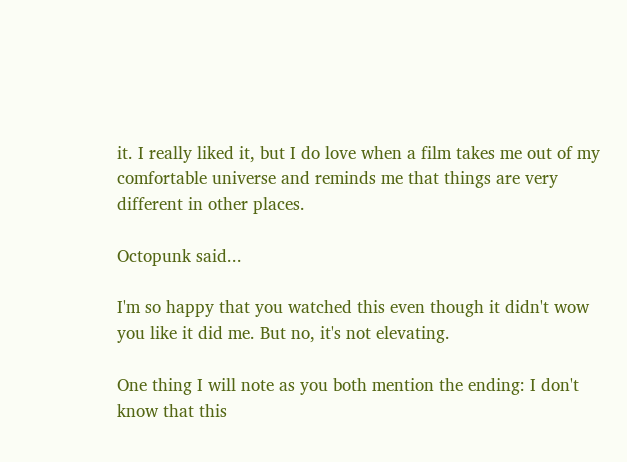it. I really liked it, but I do love when a film takes me out of my comfortable universe and reminds me that things are very different in other places.

Octopunk said...

I'm so happy that you watched this even though it didn't wow you like it did me. But no, it's not elevating.

One thing I will note as you both mention the ending: I don't know that this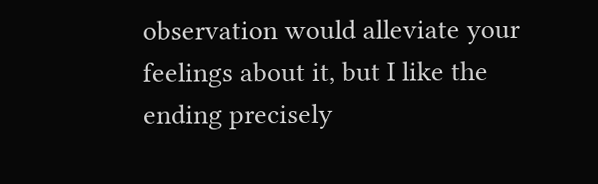observation would alleviate your feelings about it, but I like the ending precisely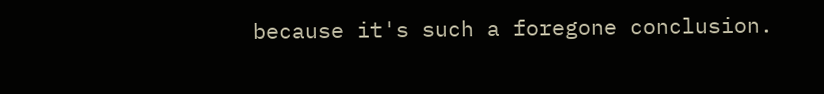because it's such a foregone conclusion.